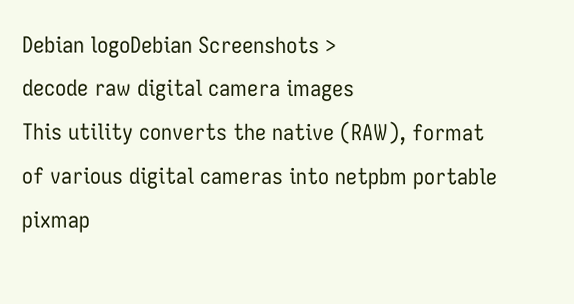Debian logoDebian Screenshots >
decode raw digital camera images
This utility converts the native (RAW), format of various digital cameras into netpbm portable pixmap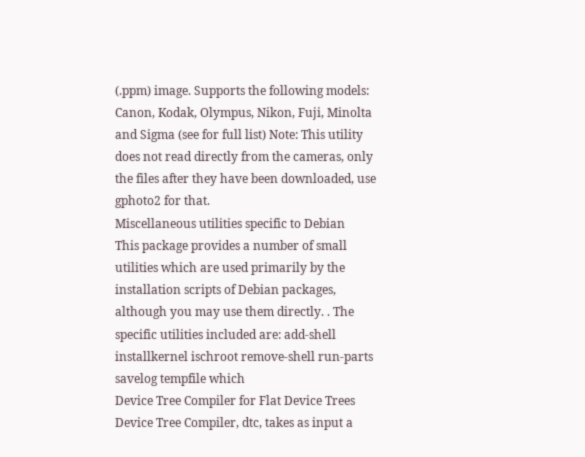(.ppm) image. Supports the following models: Canon, Kodak, Olympus, Nikon, Fuji, Minolta and Sigma (see for full list) Note: This utility does not read directly from the cameras, only the files after they have been downloaded, use gphoto2 for that.
Miscellaneous utilities specific to Debian
This package provides a number of small utilities which are used primarily by the installation scripts of Debian packages, although you may use them directly. . The specific utilities included are: add-shell installkernel ischroot remove-shell run-parts savelog tempfile which
Device Tree Compiler for Flat Device Trees
Device Tree Compiler, dtc, takes as input a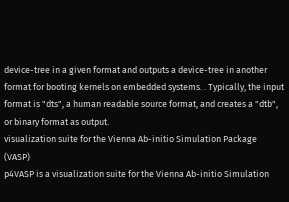device-tree in a given format and outputs a device-tree in another format for booting kernels on embedded systems. . Typically, the input format is "dts", a human readable source format, and creates a "dtb", or binary format as output.
visualization suite for the Vienna Ab-initio Simulation Package (VASP)
p4VASP is a visualization suite for the Vienna Ab-initio Simulation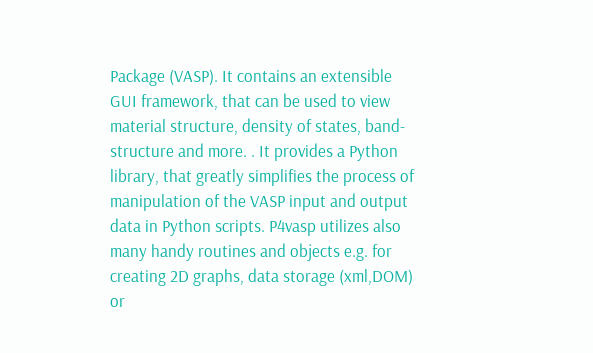Package (VASP). It contains an extensible GUI framework, that can be used to view material structure, density of states, band-structure and more. . It provides a Python library, that greatly simplifies the process of manipulation of the VASP input and output data in Python scripts. P4vasp utilizes also many handy routines and objects e.g. for creating 2D graphs, data storage (xml,DOM) or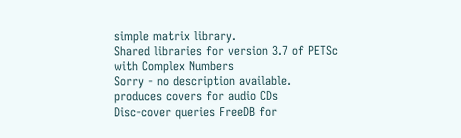simple matrix library.
Shared libraries for version 3.7 of PETSc with Complex Numbers
Sorry - no description available.
produces covers for audio CDs
Disc-cover queries FreeDB for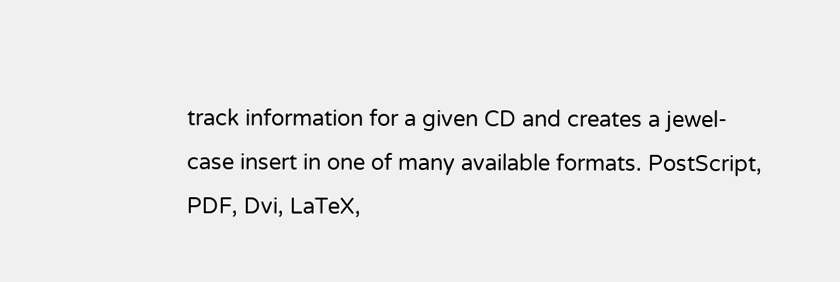track information for a given CD and creates a jewel-case insert in one of many available formats. PostScript, PDF, Dvi, LaTeX,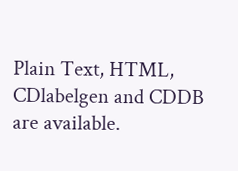Plain Text, HTML, CDlabelgen and CDDB are available.